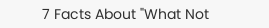7 Facts About "What Not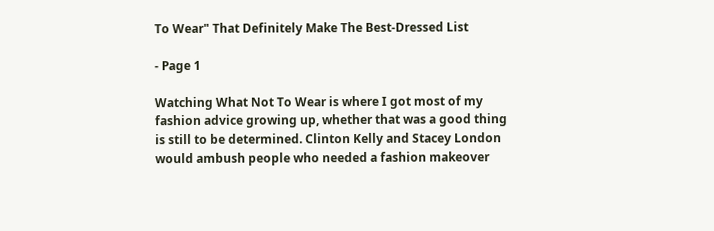To Wear" That Definitely Make The Best-Dressed List

- Page 1

Watching What Not To Wear is where I got most of my fashion advice growing up, whether that was a good thing is still to be determined. Clinton Kelly and Stacey London would ambush people who needed a fashion makeover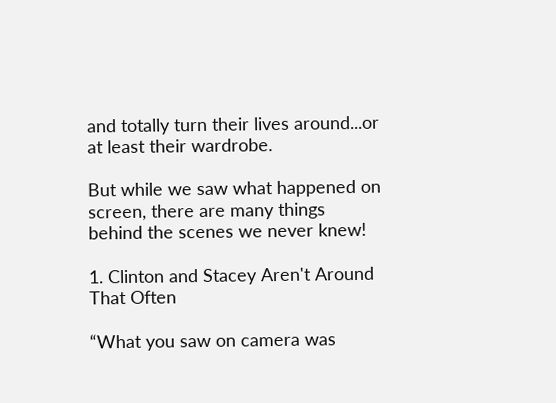and totally turn their lives around...or at least their wardrobe.

But while we saw what happened on screen, there are many things behind the scenes we never knew!

1. Clinton and Stacey Aren't Around That Often

“What you saw on camera was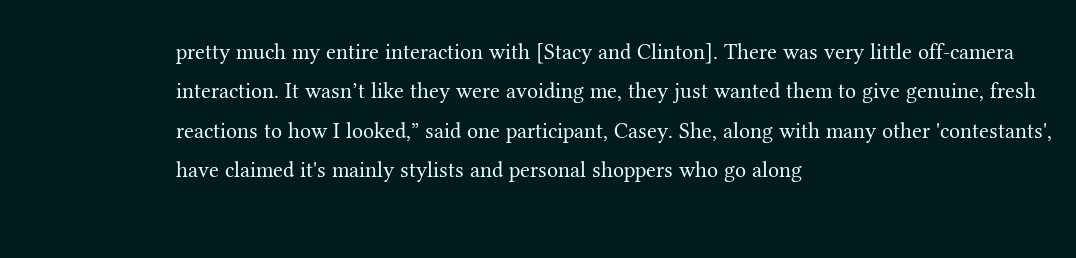pretty much my entire interaction with [Stacy and Clinton]. There was very little off-camera interaction. It wasn’t like they were avoiding me, they just wanted them to give genuine, fresh reactions to how I looked,” said one participant, Casey. She, along with many other 'contestants', have claimed it's mainly stylists and personal shoppers who go along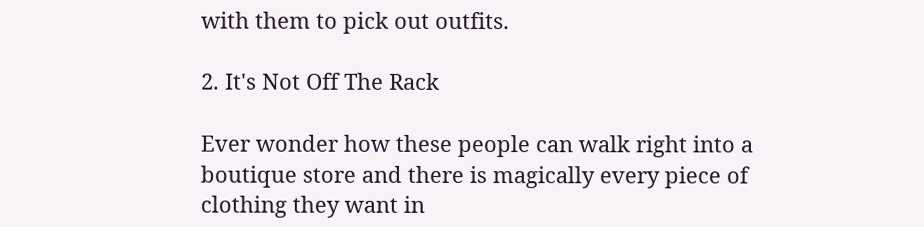with them to pick out outfits.

2. It's Not Off The Rack

Ever wonder how these people can walk right into a boutique store and there is magically every piece of clothing they want in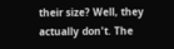their size? Well, they actually don't. The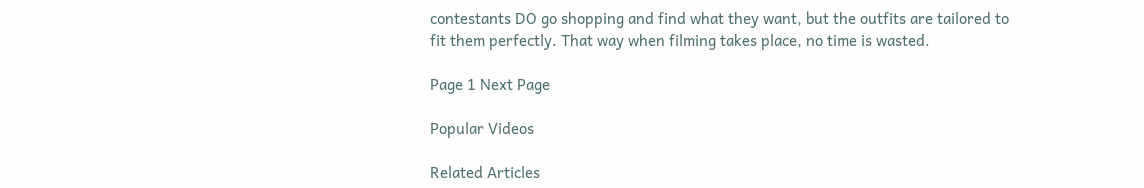contestants DO go shopping and find what they want, but the outfits are tailored to fit them perfectly. That way when filming takes place, no time is wasted.

Page 1 Next Page

Popular Videos

Related Articles